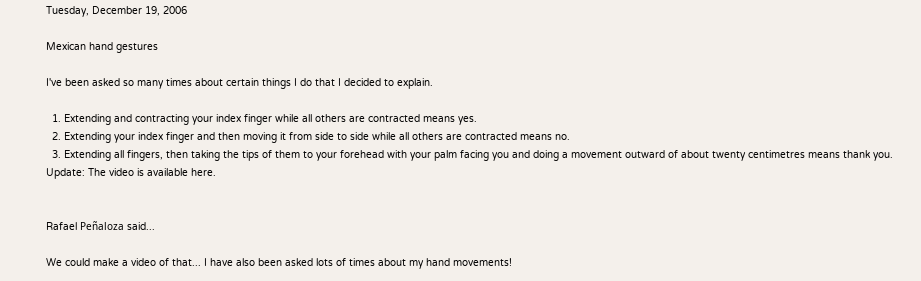Tuesday, December 19, 2006

Mexican hand gestures

I've been asked so many times about certain things I do that I decided to explain.

  1. Extending and contracting your index finger while all others are contracted means yes.
  2. Extending your index finger and then moving it from side to side while all others are contracted means no.
  3. Extending all fingers, then taking the tips of them to your forehead with your palm facing you and doing a movement outward of about twenty centimetres means thank you.
Update: The video is available here.


Rafael Peñaloza said...

We could make a video of that... I have also been asked lots of times about my hand movements!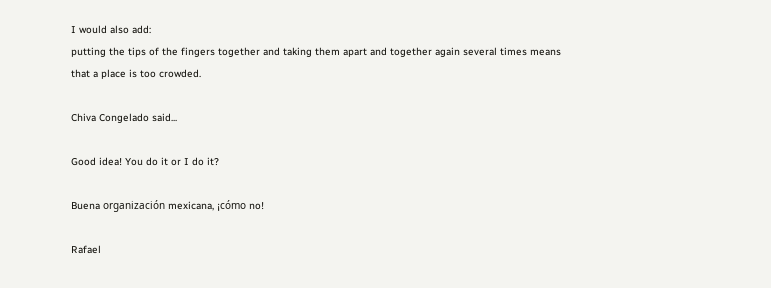I would also add:
putting the tips of the fingers together and taking them apart and together again several times means that a place is too crowded.

Chiva Congelado said...

Good idea! You do it or I do it?

Buena organización mexicana, ¡cómo no!

Rafael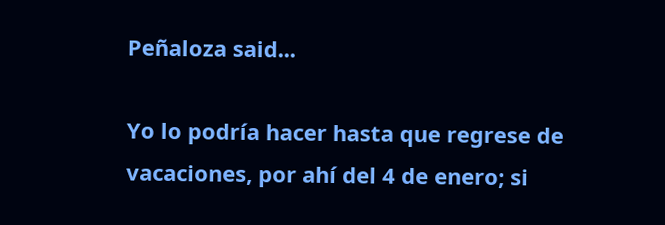Peñaloza said...

Yo lo podría hacer hasta que regrese de vacaciones, por ahí del 4 de enero; si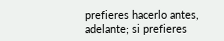prefieres hacerlo antes, adelante; si prefieres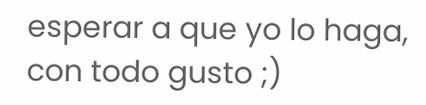esperar a que yo lo haga, con todo gusto ;)